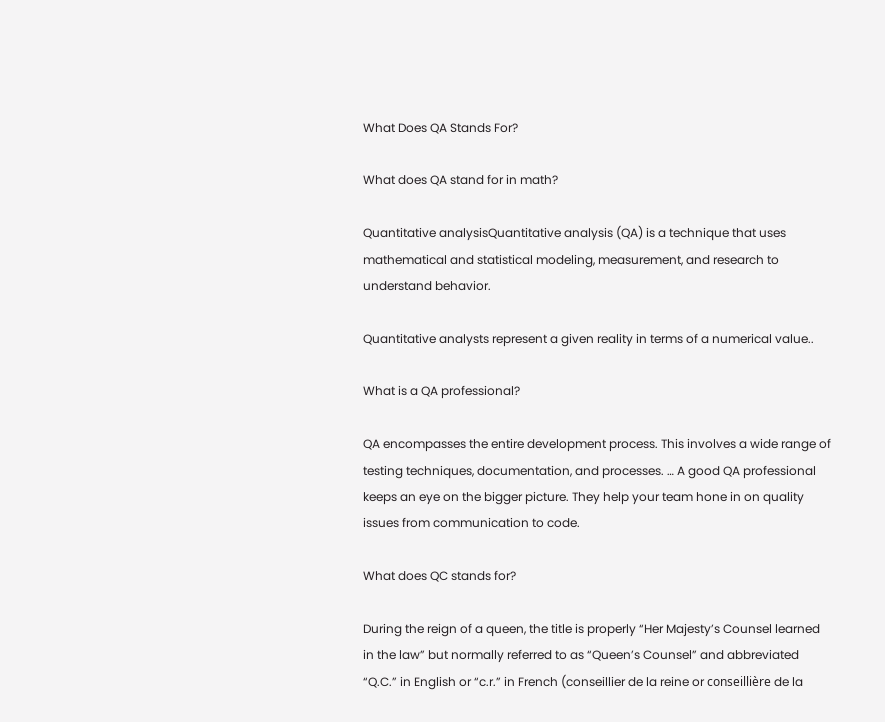What Does QA Stands For?

What does QA stand for in math?

Quantitative analysisQuantitative analysis (QA) is a technique that uses mathematical and statistical modeling, measurement, and research to understand behavior.

Quantitative analysts represent a given reality in terms of a numerical value..

What is a QA professional?

QA encompasses the entire development process. This involves a wide range of testing techniques, documentation, and processes. … A good QA professional keeps an eye on the bigger picture. They help your team hone in on quality issues from communication to code.

What does QC stands for?

During the reign of a queen, the title is properly “Her Majesty’s Counsel learned in the law” but normally referred to as “Queen’s Counsel” and abbreviated “Q.C.” in English or “c.r.” in French (conseillier de la reine or conseillière de la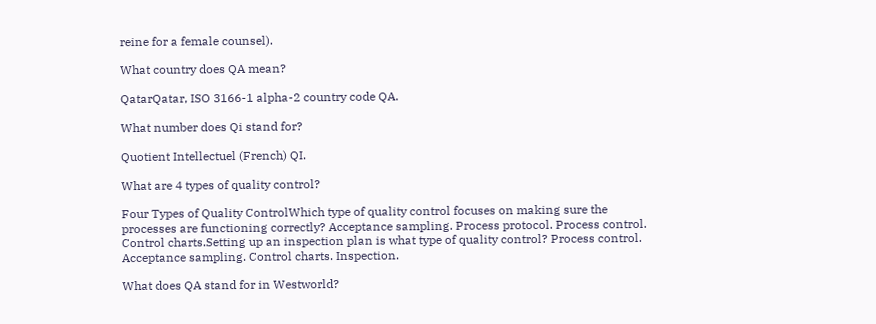reine for a female counsel).

What country does QA mean?

QatarQatar, ISO 3166-1 alpha-2 country code QA.

What number does Qi stand for?

Quotient Intellectuel (French) QI.

What are 4 types of quality control?

Four Types of Quality ControlWhich type of quality control focuses on making sure the processes are functioning correctly? Acceptance sampling. Process protocol. Process control. Control charts.Setting up an inspection plan is what type of quality control? Process control. Acceptance sampling. Control charts. Inspection.

What does QA stand for in Westworld?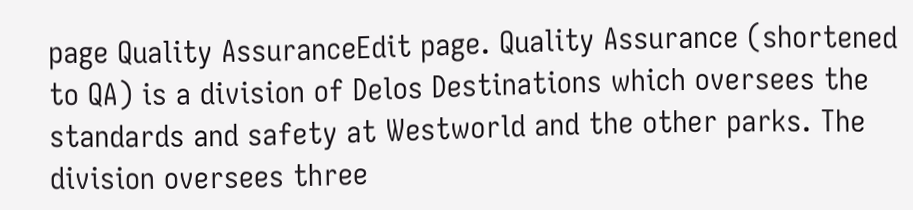page Quality AssuranceEdit page. Quality Assurance (shortened to QA) is a division of Delos Destinations which oversees the standards and safety at Westworld and the other parks. The division oversees three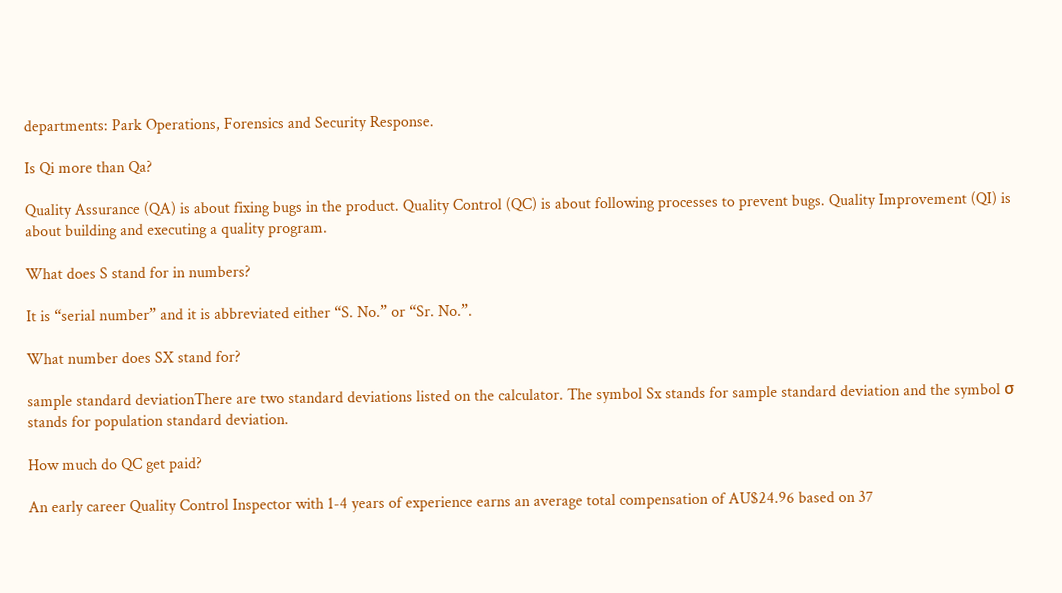departments: Park Operations, Forensics and Security Response.

Is Qi more than Qa?

Quality Assurance (QA) is about fixing bugs in the product. Quality Control (QC) is about following processes to prevent bugs. Quality Improvement (QI) is about building and executing a quality program.

What does S stand for in numbers?

It is “serial number” and it is abbreviated either “S. No.” or “Sr. No.”.

What number does SX stand for?

sample standard deviationThere are two standard deviations listed on the calculator. The symbol Sx stands for sample standard deviation and the symbol σ stands for population standard deviation.

How much do QC get paid?

An early career Quality Control Inspector with 1-4 years of experience earns an average total compensation of AU$24.96 based on 37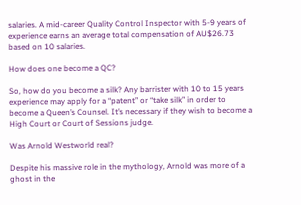salaries. A mid-career Quality Control Inspector with 5-9 years of experience earns an average total compensation of AU$26.73 based on 10 salaries.

How does one become a QC?

So, how do you become a silk? Any barrister with 10 to 15 years experience may apply for a “patent” or “take silk” in order to become a Queen’s Counsel. It’s necessary if they wish to become a High Court or Court of Sessions judge.

Was Arnold Westworld real?

Despite his massive role in the mythology, Arnold was more of a ghost in the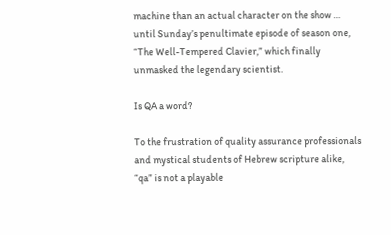machine than an actual character on the show … until Sunday’s penultimate episode of season one, “The Well-Tempered Clavier,” which finally unmasked the legendary scientist.

Is QA a word?

To the frustration of quality assurance professionals and mystical students of Hebrew scripture alike, “qa” is not a playable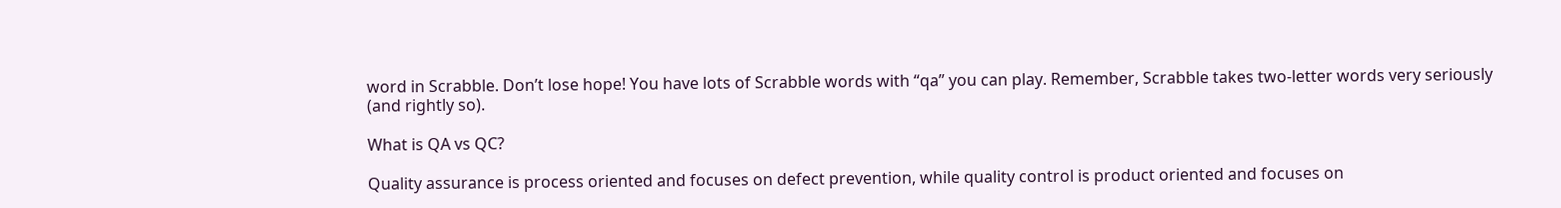word in Scrabble. Don’t lose hope! You have lots of Scrabble words with “qa” you can play. Remember, Scrabble takes two-letter words very seriously (and rightly so).

What is QA vs QC?

Quality assurance is process oriented and focuses on defect prevention, while quality control is product oriented and focuses on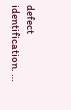defect identification. …